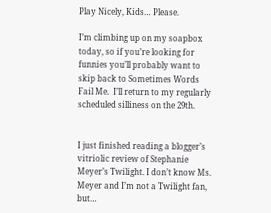Play Nicely, Kids… Please.

I’m climbing up on my soapbox today, so if you’re looking for funnies you’ll probably want to skip back to Sometimes Words Fail Me.  I’ll return to my regularly scheduled silliness on the 29th.


I just finished reading a blogger’s vitriolic review of Stephanie Meyer’s Twilight. I don’t know Ms. Meyer and I’m not a Twilight fan, but…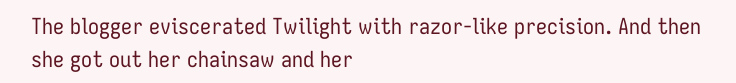The blogger eviscerated Twilight with razor-like precision. And then she got out her chainsaw and her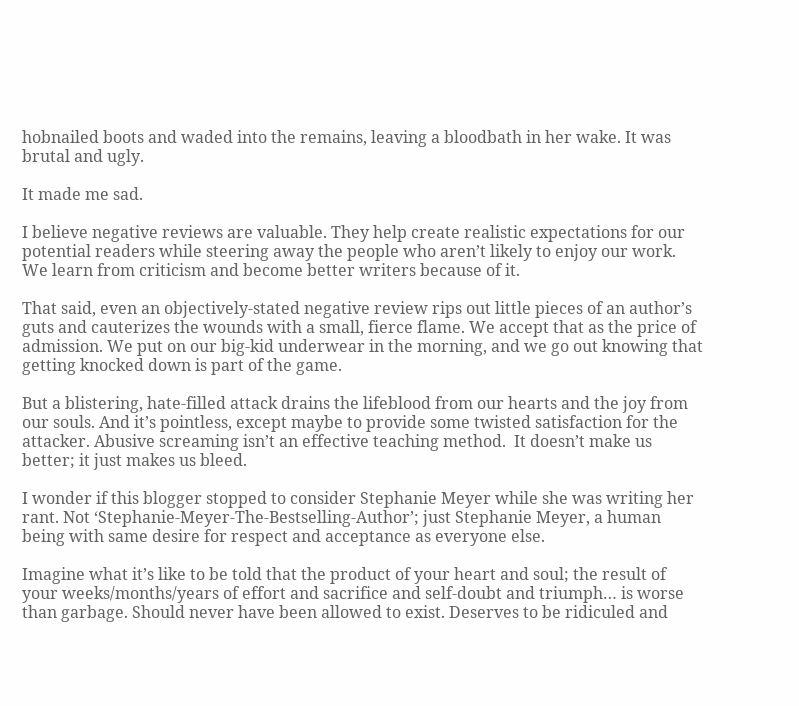hobnailed boots and waded into the remains, leaving a bloodbath in her wake. It was brutal and ugly.

It made me sad.

I believe negative reviews are valuable. They help create realistic expectations for our potential readers while steering away the people who aren’t likely to enjoy our work. We learn from criticism and become better writers because of it.

That said, even an objectively-stated negative review rips out little pieces of an author’s guts and cauterizes the wounds with a small, fierce flame. We accept that as the price of admission. We put on our big-kid underwear in the morning, and we go out knowing that getting knocked down is part of the game.

But a blistering, hate-filled attack drains the lifeblood from our hearts and the joy from our souls. And it’s pointless, except maybe to provide some twisted satisfaction for the attacker. Abusive screaming isn’t an effective teaching method.  It doesn’t make us better; it just makes us bleed.

I wonder if this blogger stopped to consider Stephanie Meyer while she was writing her rant. Not ‘Stephanie-Meyer-The-Bestselling-Author’; just Stephanie Meyer, a human being with same desire for respect and acceptance as everyone else.

Imagine what it’s like to be told that the product of your heart and soul; the result of your weeks/months/years of effort and sacrifice and self-doubt and triumph… is worse than garbage. Should never have been allowed to exist. Deserves to be ridiculed and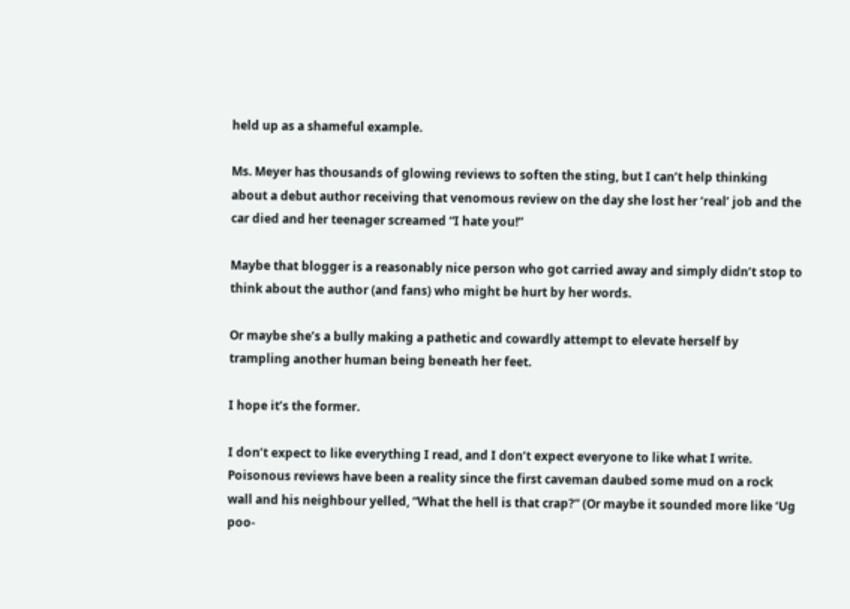held up as a shameful example.

Ms. Meyer has thousands of glowing reviews to soften the sting, but I can’t help thinking about a debut author receiving that venomous review on the day she lost her ‘real’ job and the car died and her teenager screamed “I hate you!”

Maybe that blogger is a reasonably nice person who got carried away and simply didn’t stop to think about the author (and fans) who might be hurt by her words.

Or maybe she’s a bully making a pathetic and cowardly attempt to elevate herself by trampling another human being beneath her feet.

I hope it’s the former.

I don’t expect to like everything I read, and I don’t expect everyone to like what I write. Poisonous reviews have been a reality since the first caveman daubed some mud on a rock wall and his neighbour yelled, “What the hell is that crap?” (Or maybe it sounded more like ‘Ug poo-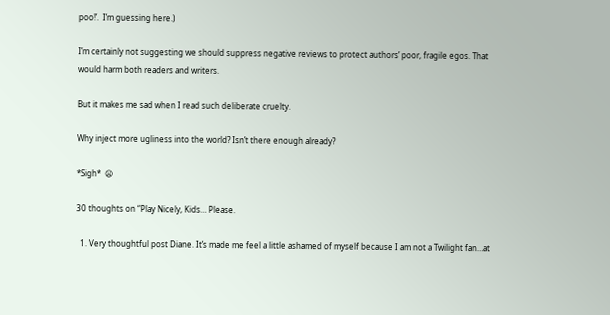poo!’.  I’m guessing here.)

I’m certainly not suggesting we should suppress negative reviews to protect authors’ poor, fragile egos. That would harm both readers and writers.

But it makes me sad when I read such deliberate cruelty.

Why inject more ugliness into the world? Isn’t there enough already?

*Sigh*  😦

30 thoughts on “Play Nicely, Kids… Please.

  1. Very thoughtful post Diane. It’s made me feel a little ashamed of myself because I am not a Twilight fan…at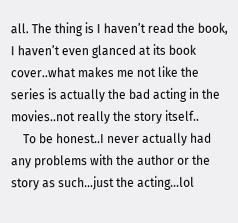all. The thing is I haven’t read the book, I haven’t even glanced at its book cover..what makes me not like the series is actually the bad acting in the movies..not really the story itself..
    To be honest..I never actually had any problems with the author or the story as such…just the acting…lol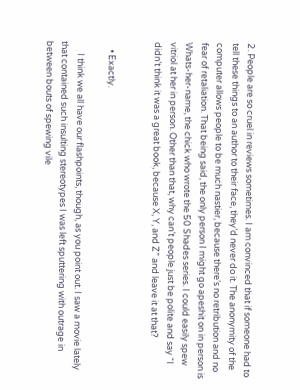2. People are so cruel in reviews sometimes. I am convinced that if someone had to tell these things to an author to their face, they’d never do it. The anonymity of the computer allows people to be much nastier, because there’s no retribution and no fear of retaliation. That being said, the only person I might go apeshit on in person is Whats-her-name, the chick who wrote the 50 Shades series. I could easily spew vitriol at her in person. Other than that, why can’t people just be polite and say “I didn’t think it was a great book, because X, Y, and Z” and leave it at that?


    • Exactly.

      I think we all have our flashpoints, though, as you point out. I saw a movie lately that contained such insulting stereotypes I was left sputtering with outrage in between bouts of spewing vile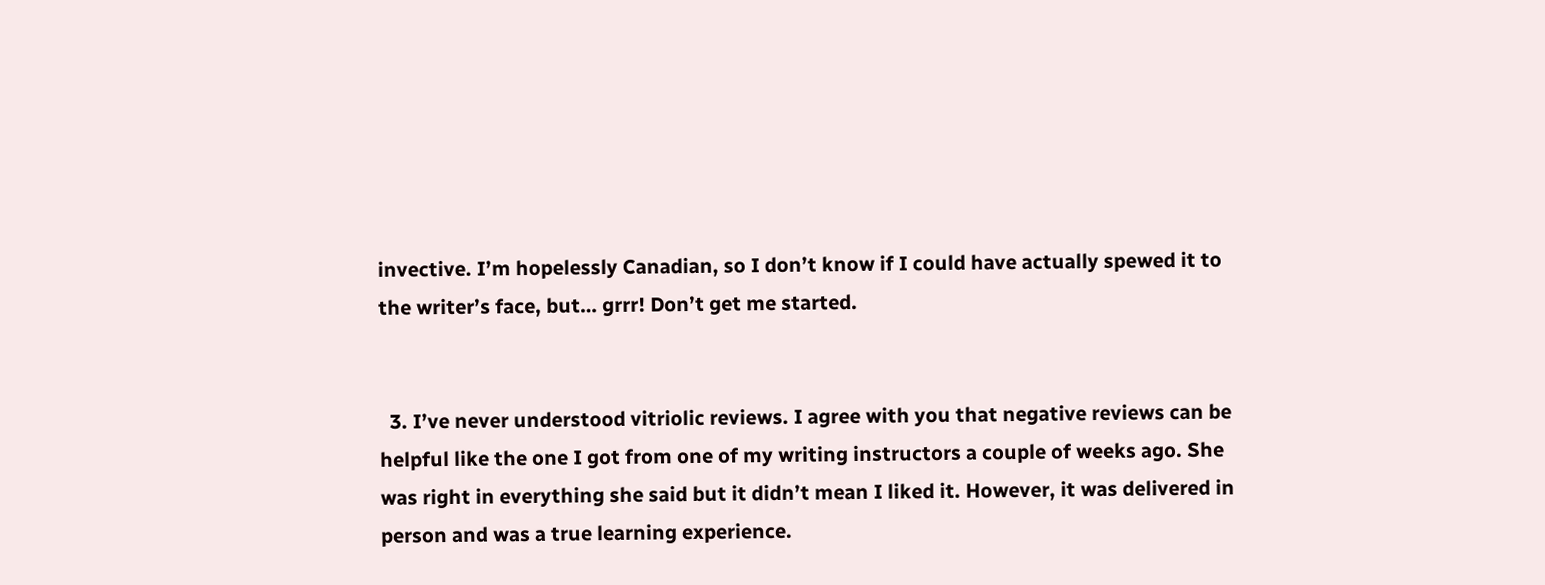invective. I’m hopelessly Canadian, so I don’t know if I could have actually spewed it to the writer’s face, but… grrr! Don’t get me started.


  3. I’ve never understood vitriolic reviews. I agree with you that negative reviews can be helpful like the one I got from one of my writing instructors a couple of weeks ago. She was right in everything she said but it didn’t mean I liked it. However, it was delivered in person and was a true learning experience.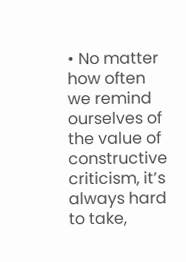• No matter how often we remind ourselves of the value of constructive criticism, it’s always hard to take,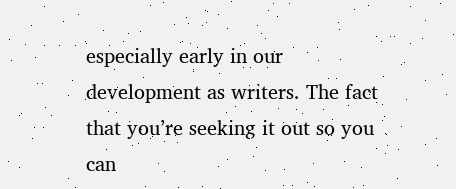especially early in our development as writers. The fact that you’re seeking it out so you can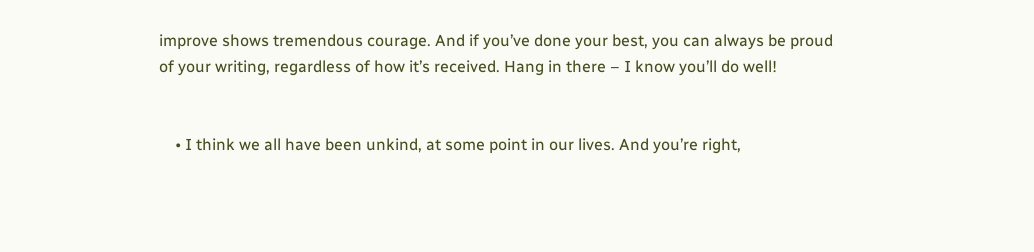improve shows tremendous courage. And if you’ve done your best, you can always be proud of your writing, regardless of how it’s received. Hang in there – I know you’ll do well!


    • I think we all have been unkind, at some point in our lives. And you’re right,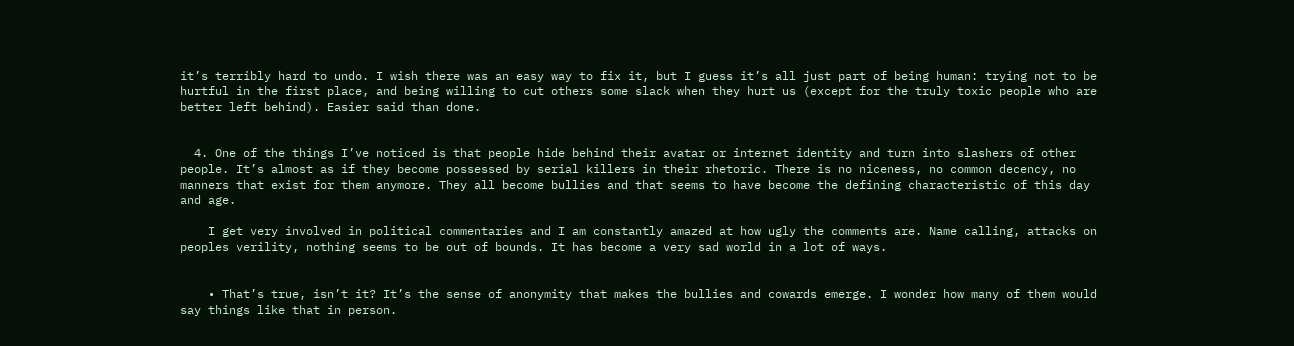it’s terribly hard to undo. I wish there was an easy way to fix it, but I guess it’s all just part of being human: trying not to be hurtful in the first place, and being willing to cut others some slack when they hurt us (except for the truly toxic people who are better left behind). Easier said than done.


  4. One of the things I’ve noticed is that people hide behind their avatar or internet identity and turn into slashers of other people. It’s almost as if they become possessed by serial killers in their rhetoric. There is no niceness, no common decency, no manners that exist for them anymore. They all become bullies and that seems to have become the defining characteristic of this day and age.

    I get very involved in political commentaries and I am constantly amazed at how ugly the comments are. Name calling, attacks on peoples verility, nothing seems to be out of bounds. It has become a very sad world in a lot of ways.


    • That’s true, isn’t it? It’s the sense of anonymity that makes the bullies and cowards emerge. I wonder how many of them would say things like that in person.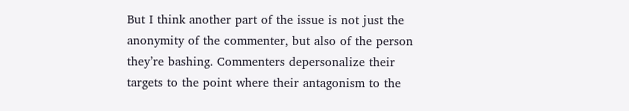But I think another part of the issue is not just the anonymity of the commenter, but also of the person they’re bashing. Commenters depersonalize their targets to the point where their antagonism to the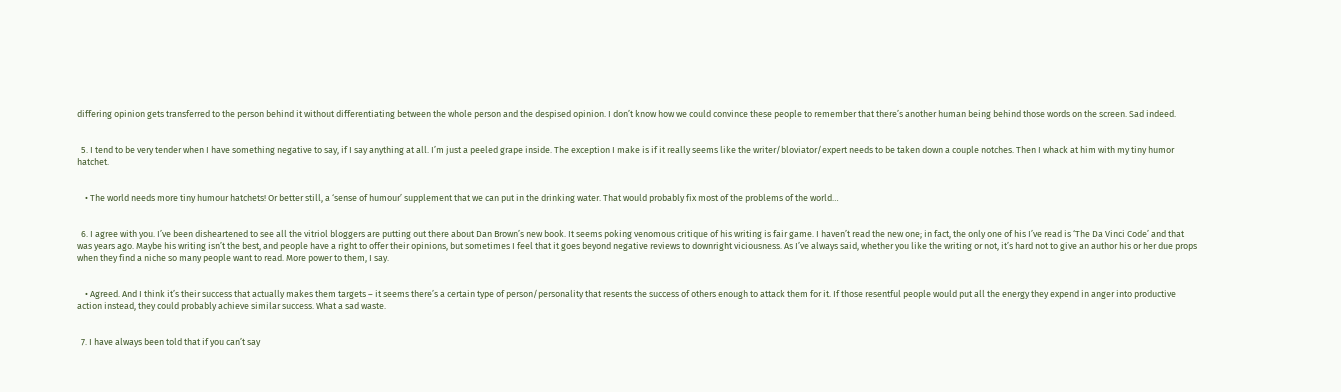differing opinion gets transferred to the person behind it without differentiating between the whole person and the despised opinion. I don’t know how we could convince these people to remember that there’s another human being behind those words on the screen. Sad indeed.


  5. I tend to be very tender when I have something negative to say, if I say anything at all. I’m just a peeled grape inside. The exception I make is if it really seems like the writer/bloviator/expert needs to be taken down a couple notches. Then I whack at him with my tiny humor hatchet.


    • The world needs more tiny humour hatchets! Or better still, a ‘sense of humour’ supplement that we can put in the drinking water. That would probably fix most of the problems of the world…


  6. I agree with you. I’ve been disheartened to see all the vitriol bloggers are putting out there about Dan Brown’s new book. It seems poking venomous critique of his writing is fair game. I haven’t read the new one; in fact, the only one of his I’ve read is ‘The Da Vinci Code’ and that was years ago. Maybe his writing isn’t the best, and people have a right to offer their opinions, but sometimes I feel that it goes beyond negative reviews to downright viciousness. As I’ve always said, whether you like the writing or not, it’s hard not to give an author his or her due props when they find a niche so many people want to read. More power to them, I say.


    • Agreed. And I think it’s their success that actually makes them targets – it seems there’s a certain type of person/personality that resents the success of others enough to attack them for it. If those resentful people would put all the energy they expend in anger into productive action instead, they could probably achieve similar success. What a sad waste.


  7. I have always been told that if you can’t say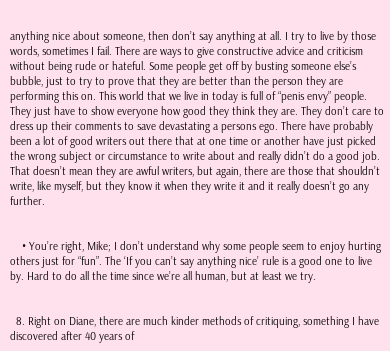anything nice about someone, then don’t say anything at all. I try to live by those words, sometimes I fail. There are ways to give constructive advice and criticism without being rude or hateful. Some people get off by busting someone else’s bubble, just to try to prove that they are better than the person they are performing this on. This world that we live in today is full of “penis envy” people. They just have to show everyone how good they think they are. They don’t care to dress up their comments to save devastating a persons ego. There have probably been a lot of good writers out there that at one time or another have just picked the wrong subject or circumstance to write about and really didn’t do a good job. That doesn’t mean they are awful writers, but again, there are those that shouldn’t write, like myself, but they know it when they write it and it really doesn’t go any further.


    • You’re right, Mike; I don’t understand why some people seem to enjoy hurting others just for “fun”. The ‘If you can’t say anything nice’ rule is a good one to live by. Hard to do all the time since we’re all human, but at least we try.


  8. Right on Diane, there are much kinder methods of critiquing, something I have discovered after 40 years of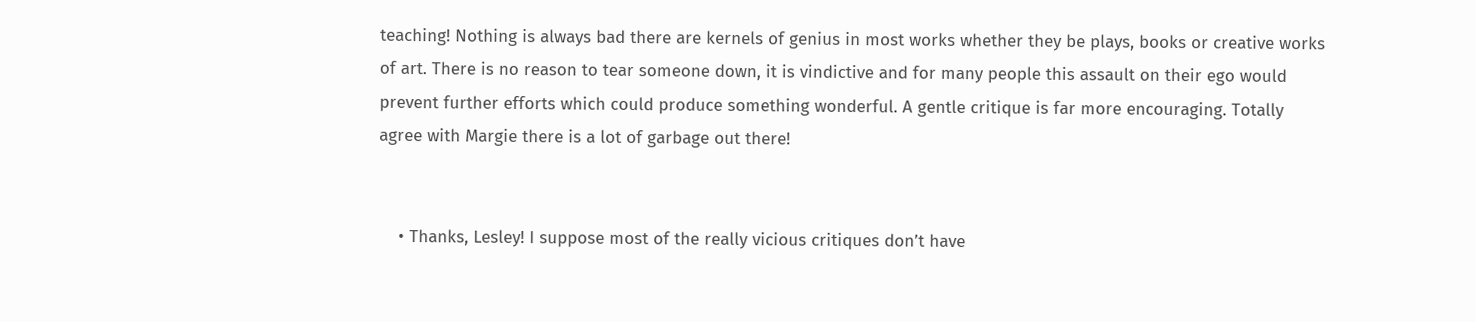teaching! Nothing is always bad there are kernels of genius in most works whether they be plays, books or creative works of art. There is no reason to tear someone down, it is vindictive and for many people this assault on their ego would prevent further efforts which could produce something wonderful. A gentle critique is far more encouraging. Totally agree with Margie there is a lot of garbage out there!


    • Thanks, Lesley! I suppose most of the really vicious critiques don’t have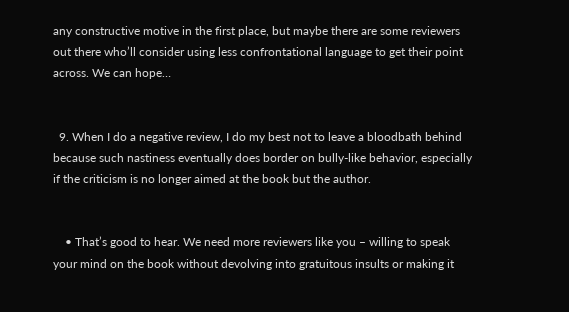any constructive motive in the first place, but maybe there are some reviewers out there who’ll consider using less confrontational language to get their point across. We can hope…


  9. When I do a negative review, I do my best not to leave a bloodbath behind because such nastiness eventually does border on bully-like behavior, especially if the criticism is no longer aimed at the book but the author.


    • That’s good to hear. We need more reviewers like you – willing to speak your mind on the book without devolving into gratuitous insults or making it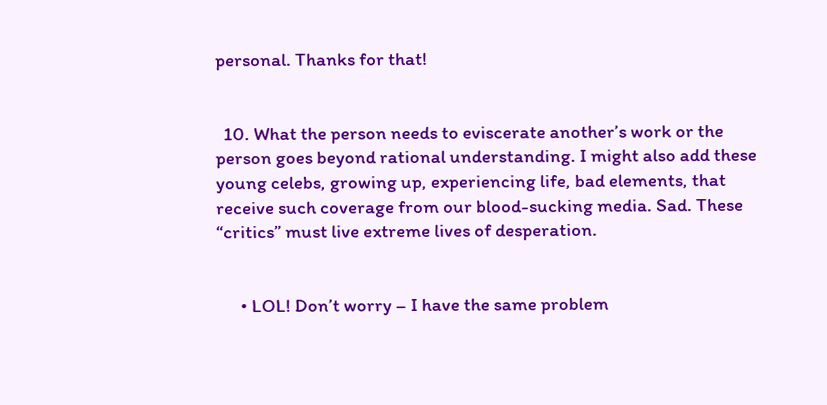personal. Thanks for that!


  10. What the person needs to eviscerate another’s work or the person goes beyond rational understanding. I might also add these young celebs, growing up, experiencing life, bad elements, that receive such coverage from our blood-sucking media. Sad. These “critics” must live extreme lives of desperation.


      • LOL! Don’t worry – I have the same problem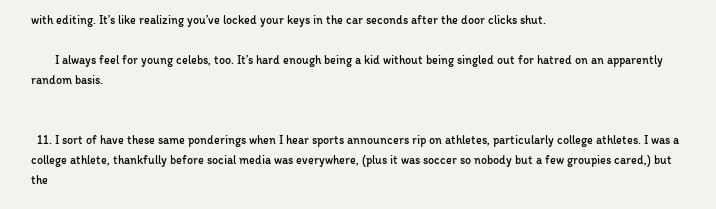with editing. It’s like realizing you’ve locked your keys in the car seconds after the door clicks shut.

        I always feel for young celebs, too. It’s hard enough being a kid without being singled out for hatred on an apparently random basis.


  11. I sort of have these same ponderings when I hear sports announcers rip on athletes, particularly college athletes. I was a college athlete, thankfully before social media was everywhere, (plus it was soccer so nobody but a few groupies cared,) but the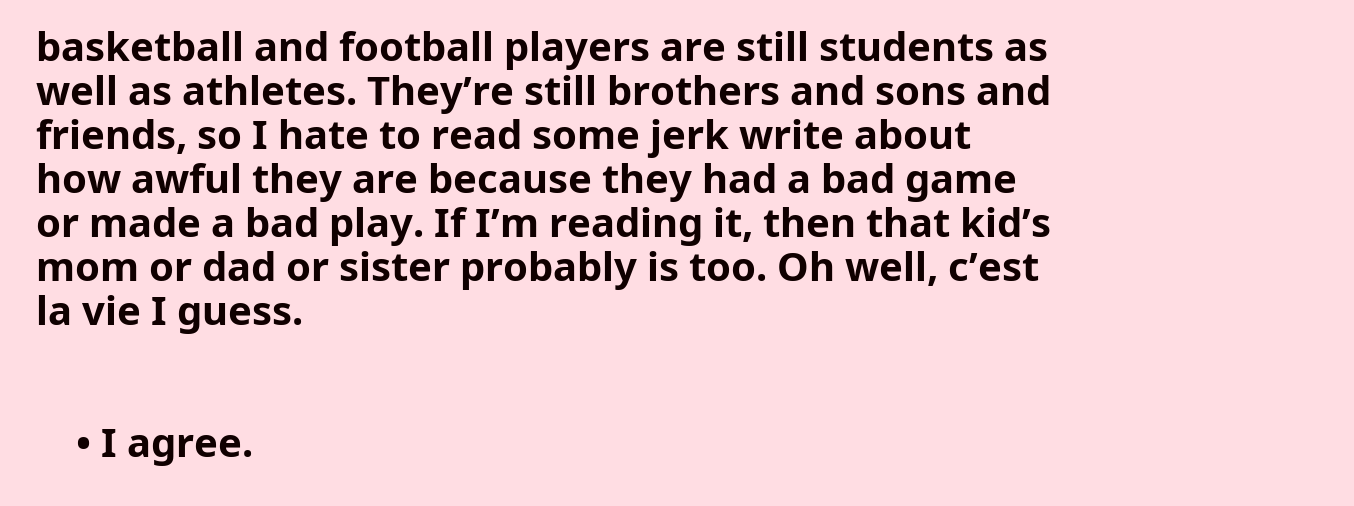basketball and football players are still students as well as athletes. They’re still brothers and sons and friends, so I hate to read some jerk write about how awful they are because they had a bad game or made a bad play. If I’m reading it, then that kid’s mom or dad or sister probably is too. Oh well, c’est la vie I guess.


    • I agree.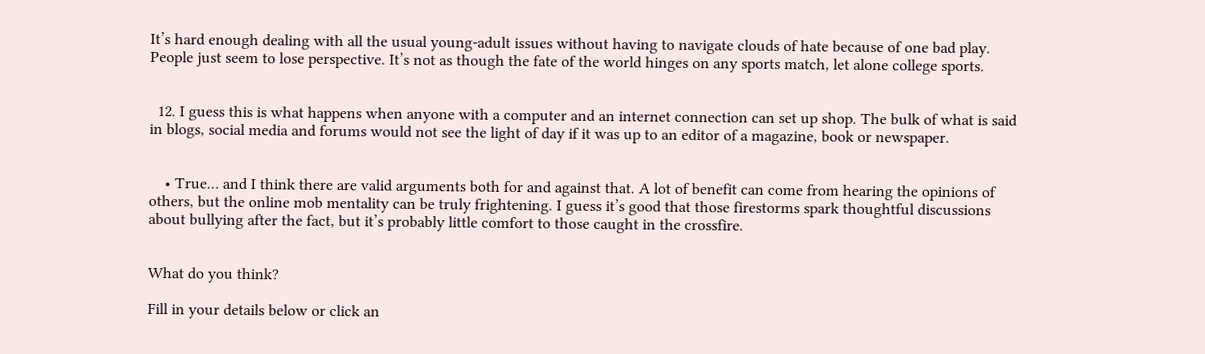It’s hard enough dealing with all the usual young-adult issues without having to navigate clouds of hate because of one bad play. People just seem to lose perspective. It’s not as though the fate of the world hinges on any sports match, let alone college sports.


  12. I guess this is what happens when anyone with a computer and an internet connection can set up shop. The bulk of what is said in blogs, social media and forums would not see the light of day if it was up to an editor of a magazine, book or newspaper.


    • True… and I think there are valid arguments both for and against that. A lot of benefit can come from hearing the opinions of others, but the online mob mentality can be truly frightening. I guess it’s good that those firestorms spark thoughtful discussions about bullying after the fact, but it’s probably little comfort to those caught in the crossfire.


What do you think?

Fill in your details below or click an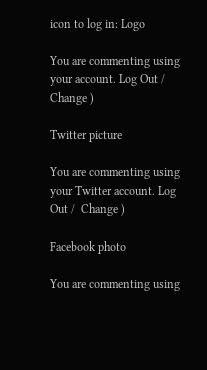icon to log in: Logo

You are commenting using your account. Log Out /  Change )

Twitter picture

You are commenting using your Twitter account. Log Out /  Change )

Facebook photo

You are commenting using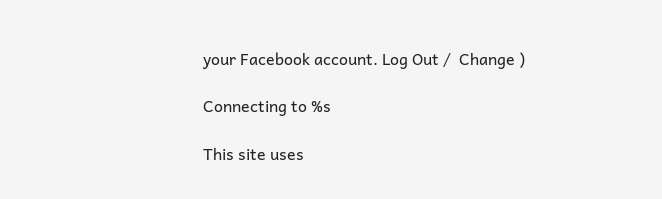your Facebook account. Log Out /  Change )

Connecting to %s

This site uses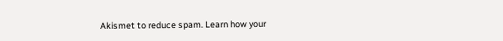Akismet to reduce spam. Learn how your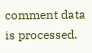comment data is processed.